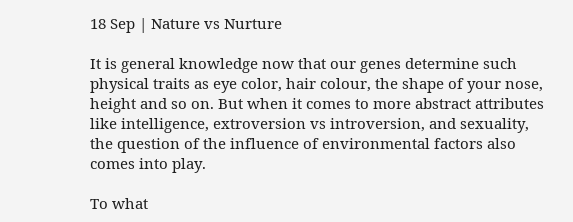18 Sep | Nature vs Nurture

It is general knowledge now that our genes determine such physical traits as eye color, hair colour, the shape of your nose, height and so on. But when it comes to more abstract attributes like intelligence, extroversion vs introversion, and sexuality, the question of the influence of environmental factors also comes into play.

To what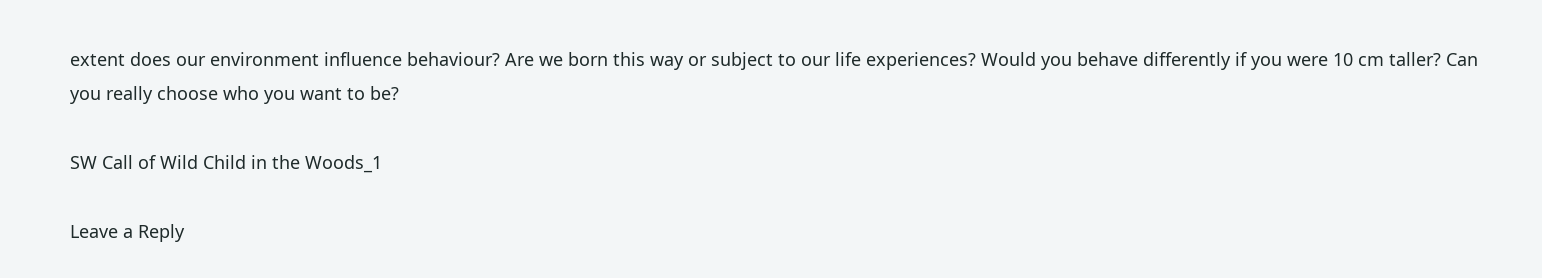extent does our environment influence behaviour? Are we born this way or subject to our life experiences? Would you behave differently if you were 10 cm taller? Can you really choose who you want to be?

SW Call of Wild Child in the Woods_1

Leave a Reply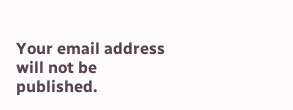Your email address will not be published.